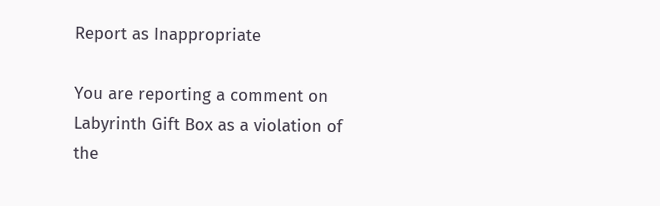Report as Inappropriate

You are reporting a comment on Labyrinth Gift Box as a violation of the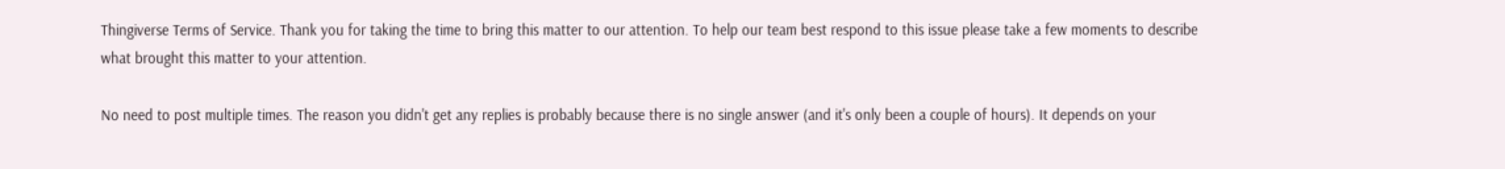Thingiverse Terms of Service. Thank you for taking the time to bring this matter to our attention. To help our team best respond to this issue please take a few moments to describe what brought this matter to your attention.

No need to post multiple times. The reason you didn't get any replies is probably because there is no single answer (and it's only been a couple of hours). It depends on your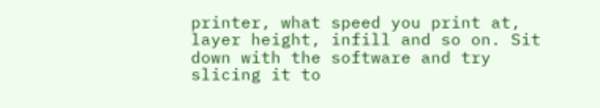printer, what speed you print at, layer height, infill and so on. Sit down with the software and try slicing it to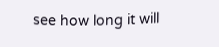see how long it will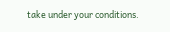take under your conditions.